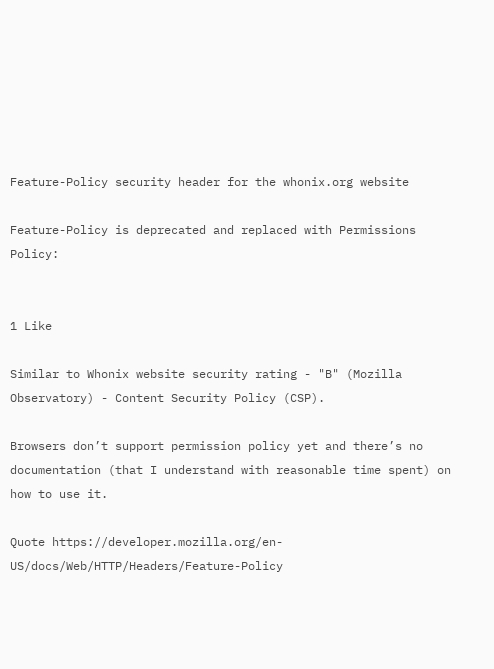Feature-Policy security header for the whonix.org website

Feature-Policy is deprecated and replaced with Permissions Policy:


1 Like

Similar to Whonix website security rating - "B" (Mozilla Observatory) - Content Security Policy (CSP).

Browsers don’t support permission policy yet and there’s no documentation (that I understand with reasonable time spent) on how to use it.

Quote https://developer.mozilla.org/en-US/docs/Web/HTTP/Headers/Feature-Policy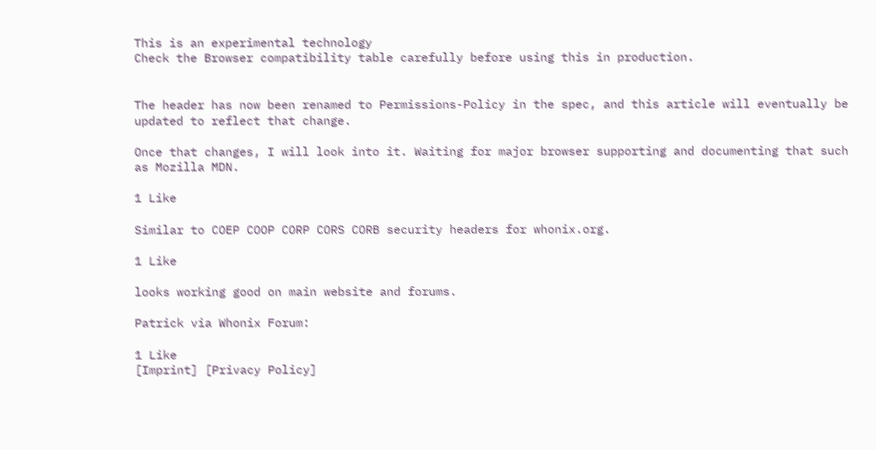This is an experimental technology
Check the Browser compatibility table carefully before using this in production.


The header has now been renamed to Permissions-Policy in the spec, and this article will eventually be updated to reflect that change.

Once that changes, I will look into it. Waiting for major browser supporting and documenting that such as Mozilla MDN.

1 Like

Similar to COEP COOP CORP CORS CORB security headers for whonix.org.

1 Like

looks working good on main website and forums.

Patrick via Whonix Forum:

1 Like
[Imprint] [Privacy Policy]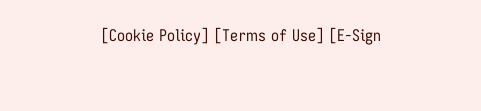[Cookie Policy] [Terms of Use] [E-Sign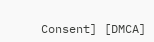Consent] [DMCA]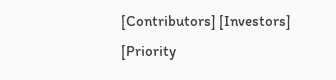[Contributors] [Investors] [Priority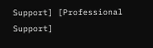Support] [Professional Support]